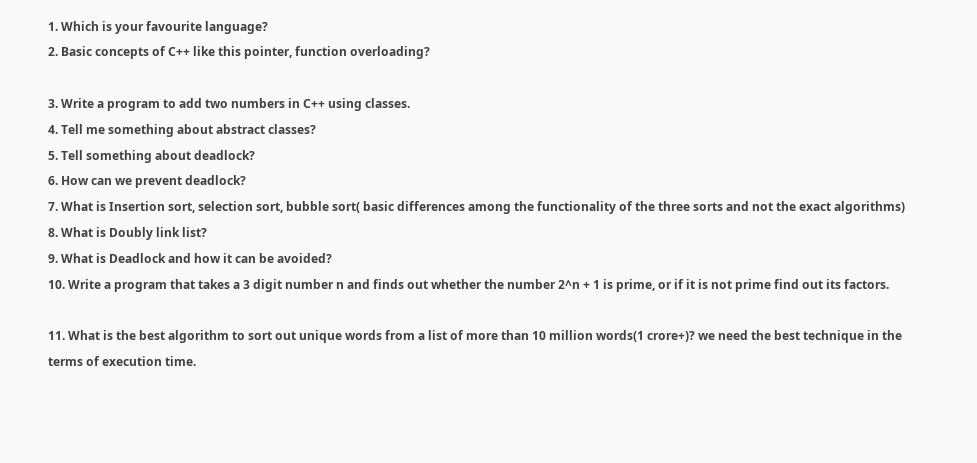1. Which is your favourite language?
2. Basic concepts of C++ like this pointer, function overloading?

3. Write a program to add two numbers in C++ using classes.
4. Tell me something about abstract classes?
5. Tell something about deadlock?
6. How can we prevent deadlock?
7. What is Insertion sort, selection sort, bubble sort( basic differences among the functionality of the three sorts and not the exact algorithms)
8. What is Doubly link list?
9. What is Deadlock and how it can be avoided?
10. Write a program that takes a 3 digit number n and finds out whether the number 2^n + 1 is prime, or if it is not prime find out its factors.

11. What is the best algorithm to sort out unique words from a list of more than 10 million words(1 crore+)? we need the best technique in the terms of execution time.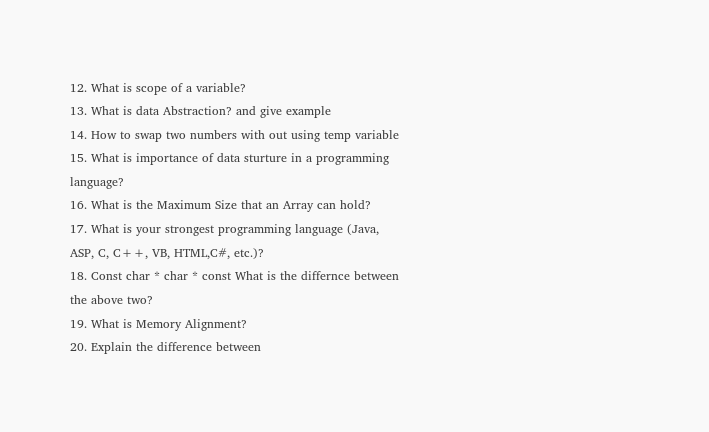12. What is scope of a variable?
13. What is data Abstraction? and give example
14. How to swap two numbers with out using temp variable
15. What is importance of data sturture in a programming language?
16. What is the Maximum Size that an Array can hold?
17. What is your strongest programming language (Java, ASP, C, C++, VB, HTML,C#, etc.)?
18. Const char * char * const What is the differnce between the above two?
19. What is Memory Alignment?
20. Explain the difference between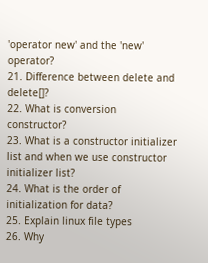'operator new' and the 'new' operator?
21. Difference between delete and delete[]?
22. What is conversion constructor?
23. What is a constructor initializer list and when we use constructor initializer list?
24. What is the order of initialization for data?
25. Explain linux file types
26. Why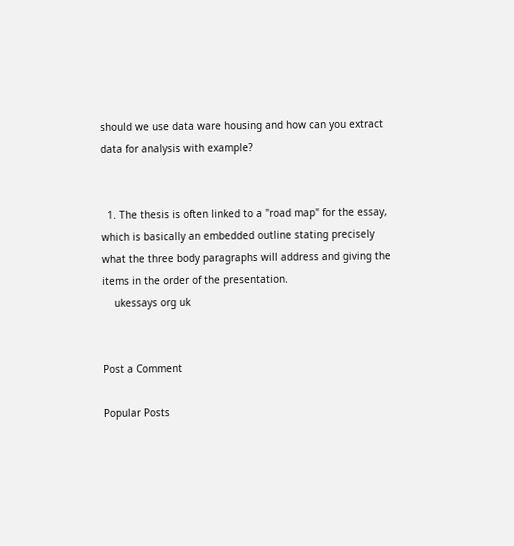should we use data ware housing and how can you extract data for analysis with example?


  1. The thesis is often linked to a "road map" for the essay, which is basically an embedded outline stating precisely what the three body paragraphs will address and giving the items in the order of the presentation.
    ukessays org uk


Post a Comment

Popular Posts